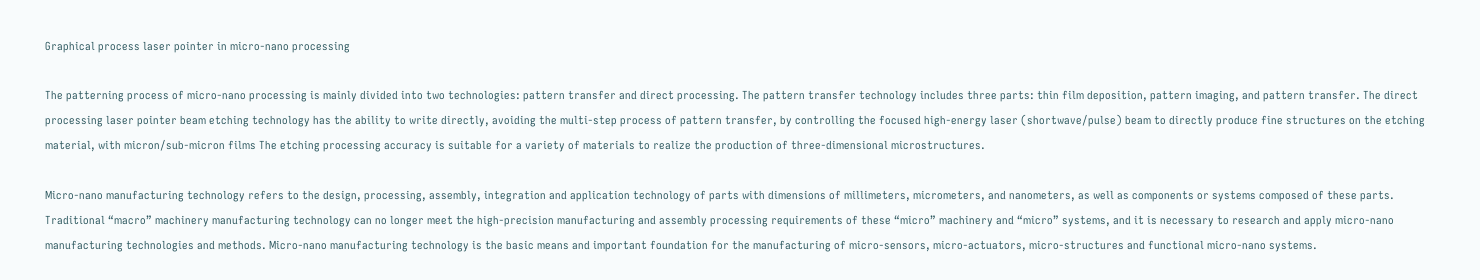Graphical process laser pointer in micro-nano processing

The patterning process of micro-nano processing is mainly divided into two technologies: pattern transfer and direct processing. The pattern transfer technology includes three parts: thin film deposition, pattern imaging, and pattern transfer. The direct processing laser pointer beam etching technology has the ability to write directly, avoiding the multi-step process of pattern transfer, by controlling the focused high-energy laser (shortwave/pulse) beam to directly produce fine structures on the etching material, with micron/sub-micron films The etching processing accuracy is suitable for a variety of materials to realize the production of three-dimensional microstructures.

Micro-nano manufacturing technology refers to the design, processing, assembly, integration and application technology of parts with dimensions of millimeters, micrometers, and nanometers, as well as components or systems composed of these parts. Traditional “macro” machinery manufacturing technology can no longer meet the high-precision manufacturing and assembly processing requirements of these “micro” machinery and “micro” systems, and it is necessary to research and apply micro-nano manufacturing technologies and methods. Micro-nano manufacturing technology is the basic means and important foundation for the manufacturing of micro-sensors, micro-actuators, micro-structures and functional micro-nano systems.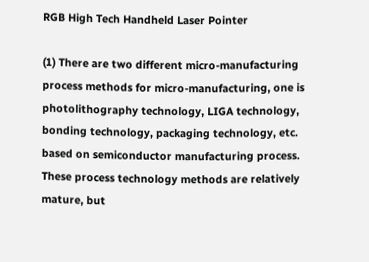RGB High Tech Handheld Laser Pointer

(1) There are two different micro-manufacturing process methods for micro-manufacturing, one is photolithography technology, LIGA technology, bonding technology, packaging technology, etc. based on semiconductor manufacturing process. These process technology methods are relatively mature, but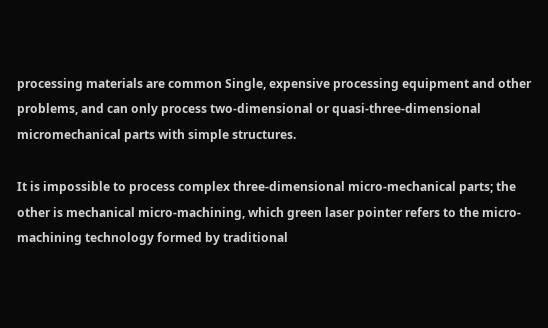processing materials are common Single, expensive processing equipment and other problems, and can only process two-dimensional or quasi-three-dimensional micromechanical parts with simple structures.

It is impossible to process complex three-dimensional micro-mechanical parts; the other is mechanical micro-machining, which green laser pointer refers to the micro-machining technology formed by traditional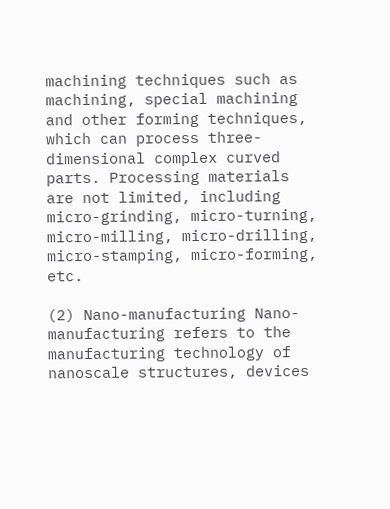machining techniques such as machining, special machining and other forming techniques, which can process three-dimensional complex curved parts. Processing materials are not limited, including micro-grinding, micro-turning, micro-milling, micro-drilling, micro-stamping, micro-forming, etc.

(2) Nano-manufacturing Nano-manufacturing refers to the manufacturing technology of nanoscale structures, devices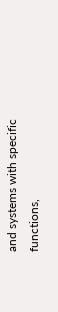and systems with specific functions,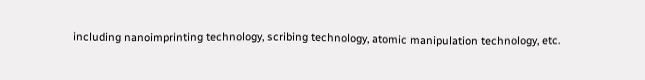including nanoimprinting technology, scribing technology, atomic manipulation technology, etc.